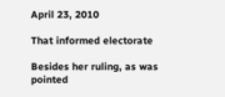April 23, 2010

That informed electorate

Besides her ruling, as was pointed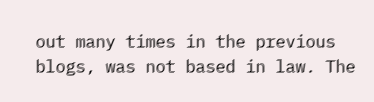out many times in the previous blogs, was not based in law. The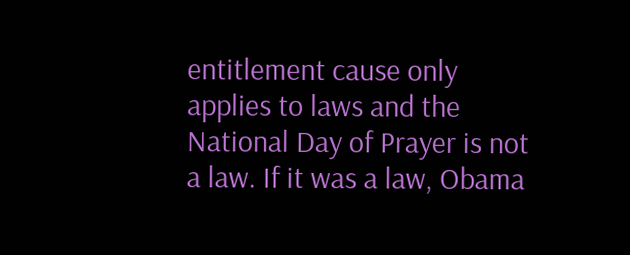entitlement cause only applies to laws and the National Day of Prayer is not a law. If it was a law, Obama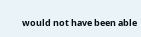would not have been able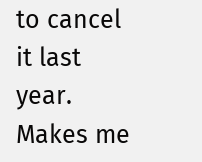to cancel it last year.
Makes me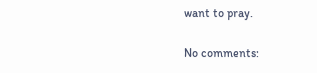want to pray.

No comments: